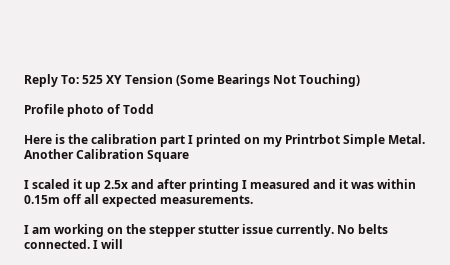Reply To: 525 XY Tension (Some Bearings Not Touching)

Profile photo of Todd

Here is the calibration part I printed on my Printrbot Simple Metal. Another Calibration Square

I scaled it up 2.5x and after printing I measured and it was within 0.15m off all expected measurements.

I am working on the stepper stutter issue currently. No belts connected. I will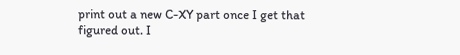print out a new C-XY part once I get that figured out. I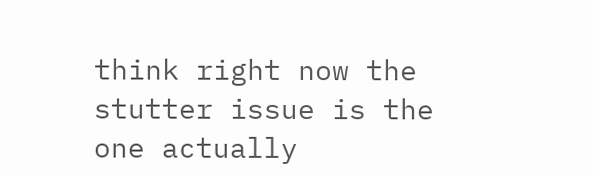think right now the stutter issue is the one actually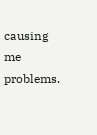causing me problems.